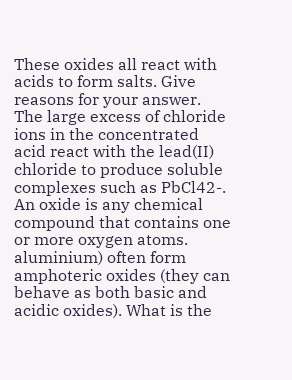These oxides all react with acids to form salts. Give reasons for your answer. The large excess of chloride ions in the concentrated acid react with the lead(II) chloride to produce soluble complexes such as PbCl42-. An oxide is any chemical compound that contains one or more oxygen atoms. aluminium) often form amphoteric oxides (they can behave as both basic and acidic oxides). What is the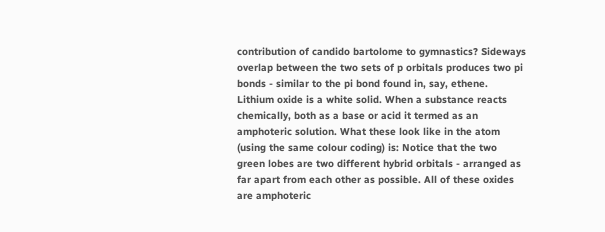contribution of candido bartolome to gymnastics? Sideways overlap between the two sets of p orbitals produces two pi bonds - similar to the pi bond found in, say, ethene. Lithium oxide is a white solid. When a substance reacts chemically, both as a base or acid it termed as an amphoteric solution. What these look like in the atom (using the same colour coding) is: Notice that the two green lobes are two different hybrid orbitals - arranged as far apart from each other as possible. All of these oxides are amphoteric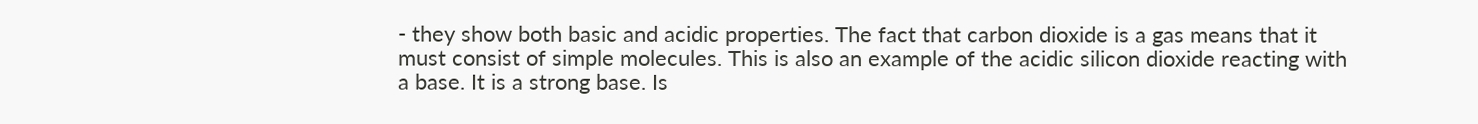- they show both basic and acidic properties. The fact that carbon dioxide is a gas means that it must consist of simple molecules. This is also an example of the acidic silicon dioxide reacting with a base. It is a strong base. Is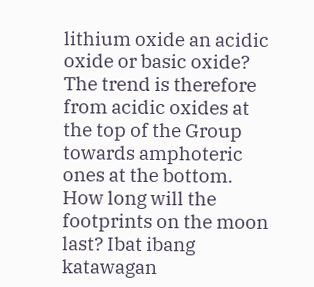lithium oxide an acidic oxide or basic oxide? The trend is therefore from acidic oxides at the top of the Group towards amphoteric ones at the bottom. How long will the footprints on the moon last? Ibat ibang katawagan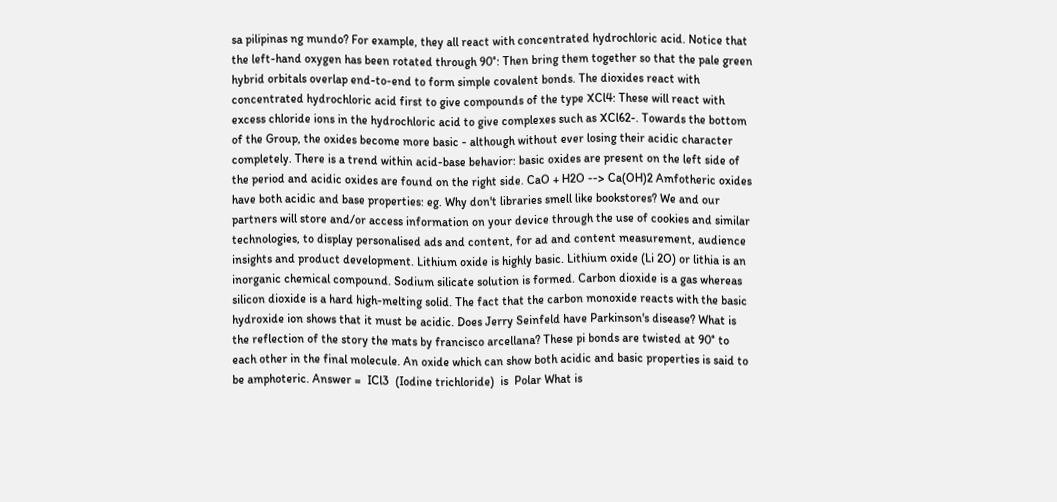sa pilipinas ng mundo? For example, they all react with concentrated hydrochloric acid. Notice that the left-hand oxygen has been rotated through 90°: Then bring them together so that the pale green hybrid orbitals overlap end-to-end to form simple covalent bonds. The dioxides react with concentrated hydrochloric acid first to give compounds of the type XCl4: These will react with excess chloride ions in the hydrochloric acid to give complexes such as XCl62-. Towards the bottom of the Group, the oxides become more basic - although without ever losing their acidic character completely. There is a trend within acid-base behavior: basic oxides are present on the left side of the period and acidic oxides are found on the right side. CaO + H2O --> Ca(OH)2 Amfotheric oxides have both acidic and base properties: eg. Why don't libraries smell like bookstores? We and our partners will store and/or access information on your device through the use of cookies and similar technologies, to display personalised ads and content, for ad and content measurement, audience insights and product development. Lithium oxide is highly basic. Lithium oxide (Li 2O) or lithia is an inorganic chemical compound. Sodium silicate solution is formed. Carbon dioxide is a gas whereas silicon dioxide is a hard high-melting solid. The fact that the carbon monoxide reacts with the basic hydroxide ion shows that it must be acidic. Does Jerry Seinfeld have Parkinson's disease? What is the reflection of the story the mats by francisco arcellana? These pi bonds are twisted at 90° to each other in the final molecule. An oxide which can show both acidic and basic properties is said to be amphoteric. Answer =  ICl3  (Iodine trichloride)  is  Polar What is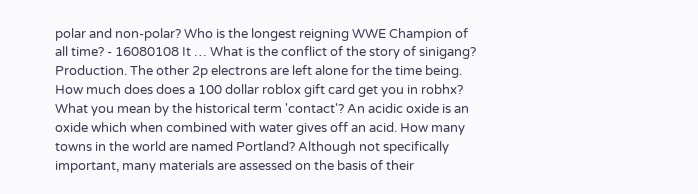polar and non-polar? Who is the longest reigning WWE Champion of all time? - 16080108 It … What is the conflict of the story of sinigang? Production. The other 2p electrons are left alone for the time being. How much does does a 100 dollar roblox gift card get you in robhx? What you mean by the historical term 'contact'? An acidic oxide is an oxide which when combined with water gives off an acid. How many towns in the world are named Portland? Although not specifically important, many materials are assessed on the basis of their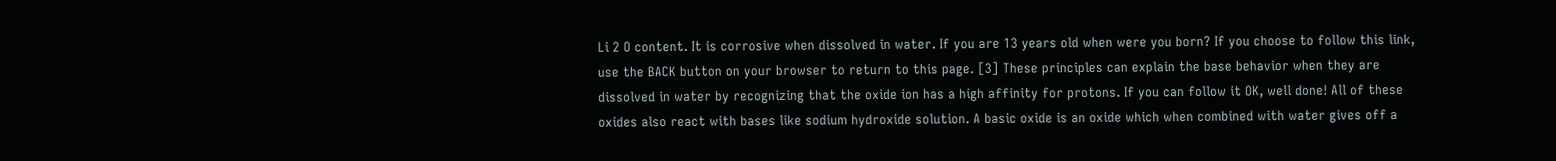Li 2 O content. It is corrosive when dissolved in water. If you are 13 years old when were you born? If you choose to follow this link, use the BACK button on your browser to return to this page. [3] These principles can explain the base behavior when they are dissolved in water by recognizing that the oxide ion has a high affinity for protons. If you can follow it OK, well done! All of these oxides also react with bases like sodium hydroxide solution. A basic oxide is an oxide which when combined with water gives off a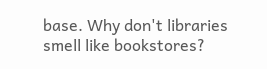base. Why don't libraries smell like bookstores?